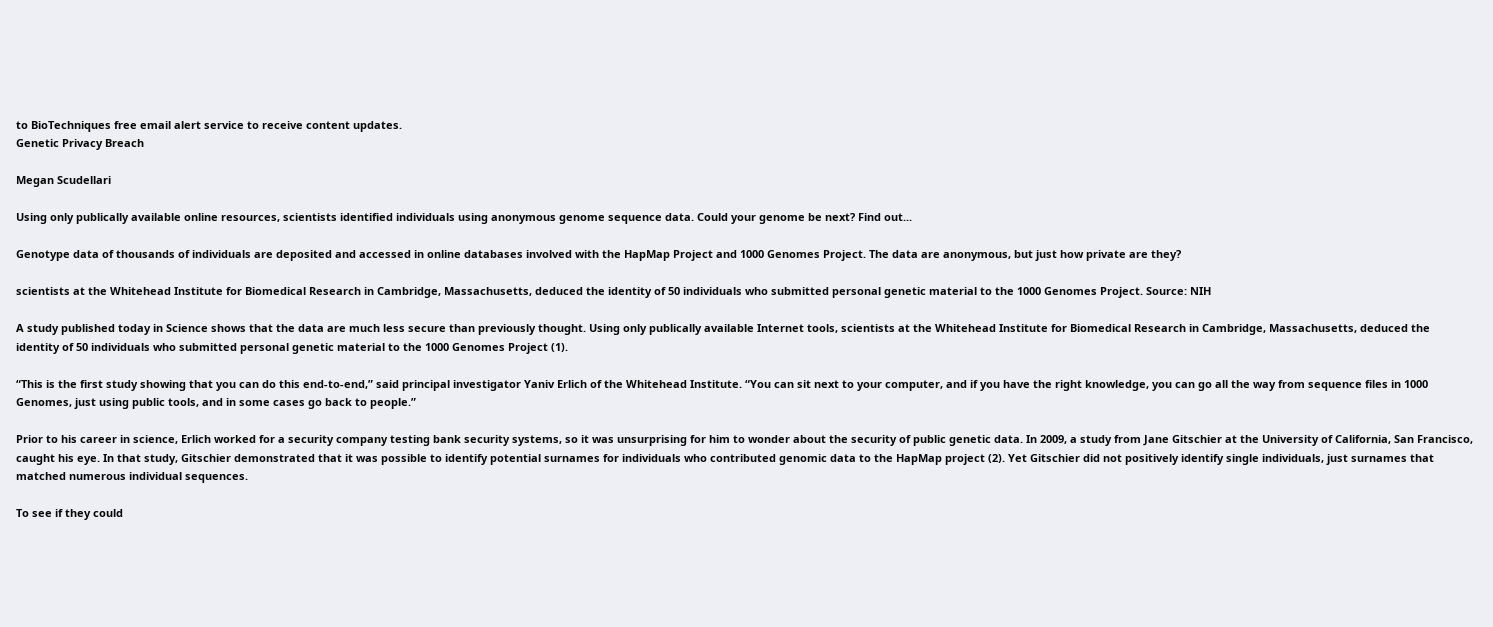to BioTechniques free email alert service to receive content updates.
Genetic Privacy Breach

Megan Scudellari

Using only publically available online resources, scientists identified individuals using anonymous genome sequence data. Could your genome be next? Find out...

Genotype data of thousands of individuals are deposited and accessed in online databases involved with the HapMap Project and 1000 Genomes Project. The data are anonymous, but just how private are they?

scientists at the Whitehead Institute for Biomedical Research in Cambridge, Massachusetts, deduced the identity of 50 individuals who submitted personal genetic material to the 1000 Genomes Project. Source: NIH

A study published today in Science shows that the data are much less secure than previously thought. Using only publically available Internet tools, scientists at the Whitehead Institute for Biomedical Research in Cambridge, Massachusetts, deduced the identity of 50 individuals who submitted personal genetic material to the 1000 Genomes Project (1).

“This is the first study showing that you can do this end-to-end,” said principal investigator Yaniv Erlich of the Whitehead Institute. “You can sit next to your computer, and if you have the right knowledge, you can go all the way from sequence files in 1000 Genomes, just using public tools, and in some cases go back to people.”

Prior to his career in science, Erlich worked for a security company testing bank security systems, so it was unsurprising for him to wonder about the security of public genetic data. In 2009, a study from Jane Gitschier at the University of California, San Francisco, caught his eye. In that study, Gitschier demonstrated that it was possible to identify potential surnames for individuals who contributed genomic data to the HapMap project (2). Yet Gitschier did not positively identify single individuals, just surnames that matched numerous individual sequences.

To see if they could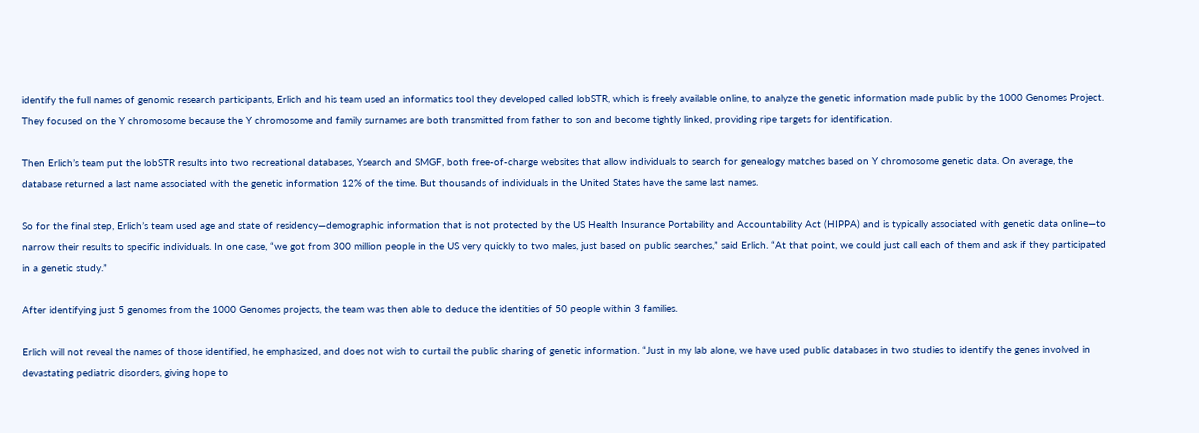identify the full names of genomic research participants, Erlich and his team used an informatics tool they developed called lobSTR, which is freely available online, to analyze the genetic information made public by the 1000 Genomes Project. They focused on the Y chromosome because the Y chromosome and family surnames are both transmitted from father to son and become tightly linked, providing ripe targets for identification.

Then Erlich’s team put the lobSTR results into two recreational databases, Ysearch and SMGF, both free-of-charge websites that allow individuals to search for genealogy matches based on Y chromosome genetic data. On average, the database returned a last name associated with the genetic information 12% of the time. But thousands of individuals in the United States have the same last names.

So for the final step, Erlich’s team used age and state of residency—demographic information that is not protected by the US Health Insurance Portability and Accountability Act (HIPPA) and is typically associated with genetic data online—to narrow their results to specific individuals. In one case, “we got from 300 million people in the US very quickly to two males, just based on public searches,” said Erlich. “At that point, we could just call each of them and ask if they participated in a genetic study.”

After identifying just 5 genomes from the 1000 Genomes projects, the team was then able to deduce the identities of 50 people within 3 families.

Erlich will not reveal the names of those identified, he emphasized, and does not wish to curtail the public sharing of genetic information. “Just in my lab alone, we have used public databases in two studies to identify the genes involved in devastating pediatric disorders, giving hope to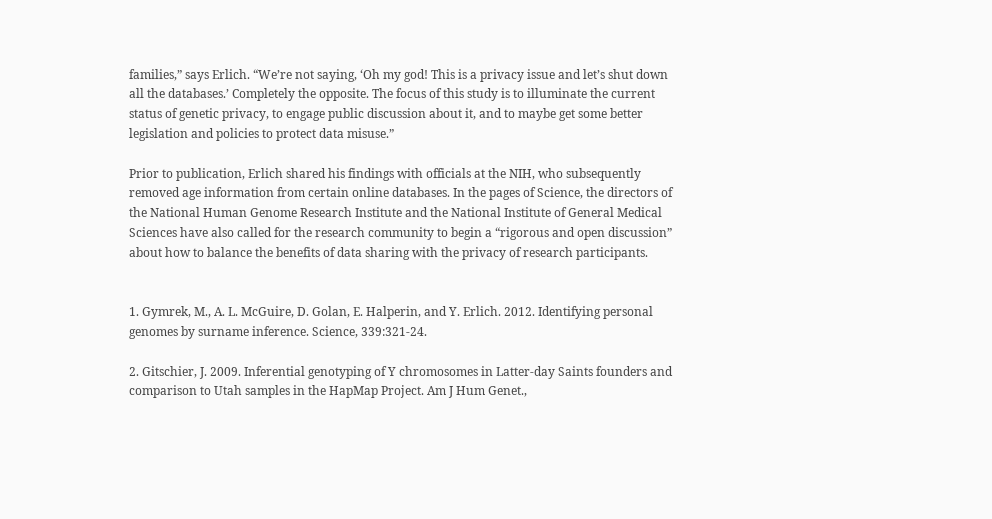families,” says Erlich. “We’re not saying, ‘Oh my god! This is a privacy issue and let’s shut down all the databases.’ Completely the opposite. The focus of this study is to illuminate the current status of genetic privacy, to engage public discussion about it, and to maybe get some better legislation and policies to protect data misuse.”

Prior to publication, Erlich shared his findings with officials at the NIH, who subsequently removed age information from certain online databases. In the pages of Science, the directors of the National Human Genome Research Institute and the National Institute of General Medical Sciences have also called for the research community to begin a “rigorous and open discussion” about how to balance the benefits of data sharing with the privacy of research participants.


1. Gymrek, M., A. L. McGuire, D. Golan, E. Halperin, and Y. Erlich. 2012. Identifying personal genomes by surname inference. Science, 339:321-24.

2. Gitschier, J. 2009. Inferential genotyping of Y chromosomes in Latter-day Saints founders and comparison to Utah samples in the HapMap Project. Am J Hum Genet.,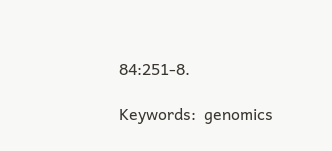84:251-8.

Keywords:  genomics